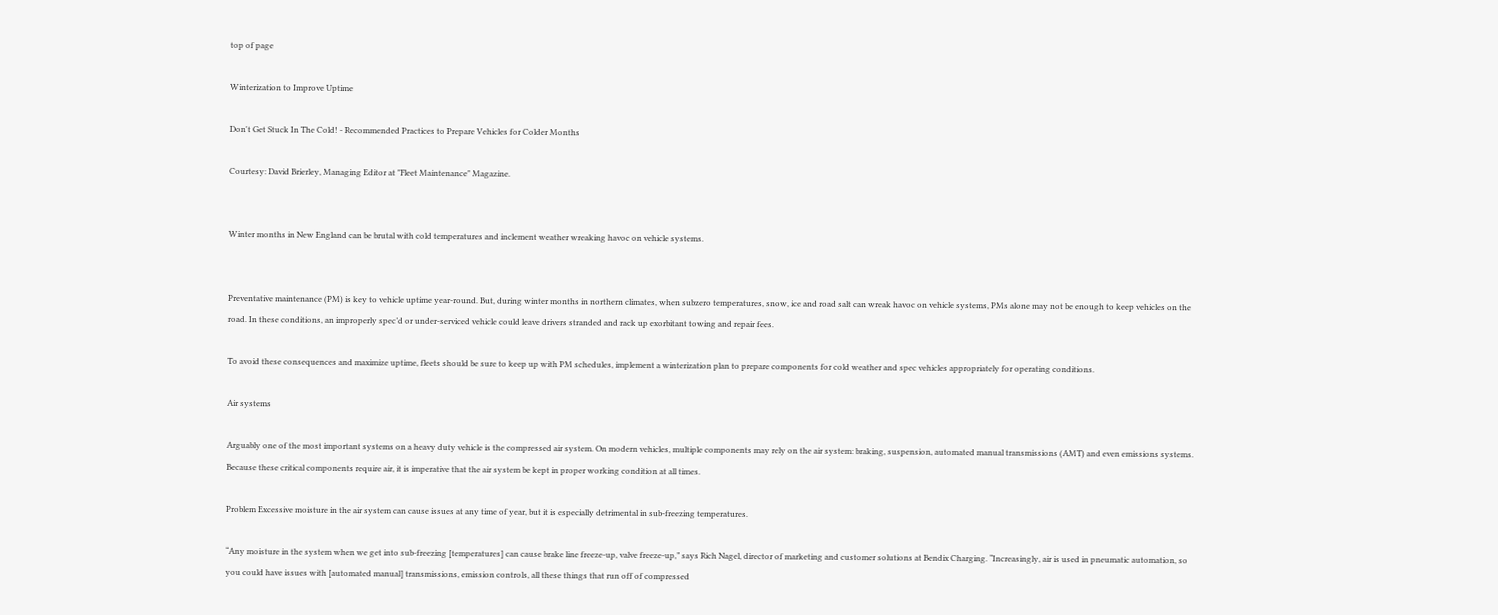top of page

Winterization to Improve Uptime

Don't Get Stuck In The Cold! - Recommended Practices to Prepare Vehicles for Colder Months

Courtesy: David Brierley, Managing Editor at "Fleet Maintenance" Magazine.


Winter months in New England can be brutal with cold temperatures and inclement weather wreaking havoc on vehicle systems.


Preventative maintenance (PM) is key to vehicle uptime year-round. But, during winter months in northern climates, when subzero temperatures, snow, ice and road salt can wreak havoc on vehicle systems, PMs alone may not be enough to keep vehicles on the road. In these conditions, an improperly spec’d or under-serviced vehicle could leave drivers stranded and rack up exorbitant towing and repair fees.

To avoid these consequences and maximize uptime, fleets should be sure to keep up with PM schedules, implement a winterization plan to prepare components for cold weather and spec vehicles appropriately for operating conditions.

Air systems

Arguably one of the most important systems on a heavy duty vehicle is the compressed air system. On modern vehicles, multiple components may rely on the air system: braking, suspension, automated manual transmissions (AMT) and even emissions systems. Because these critical components require air, it is imperative that the air system be kept in proper working condition at all times.

Problem Excessive moisture in the air system can cause issues at any time of year, but it is especially detrimental in sub-freezing temperatures.

“Any moisture in the system when we get into sub-freezing [temperatures] can cause brake line freeze-up, valve freeze-up,” says Rich Nagel, director of marketing and customer solutions at Bendix Charging. “Increasingly, air is used in pneumatic automation, so you could have issues with [automated manual] transmissions, emission controls, all these things that run off of compressed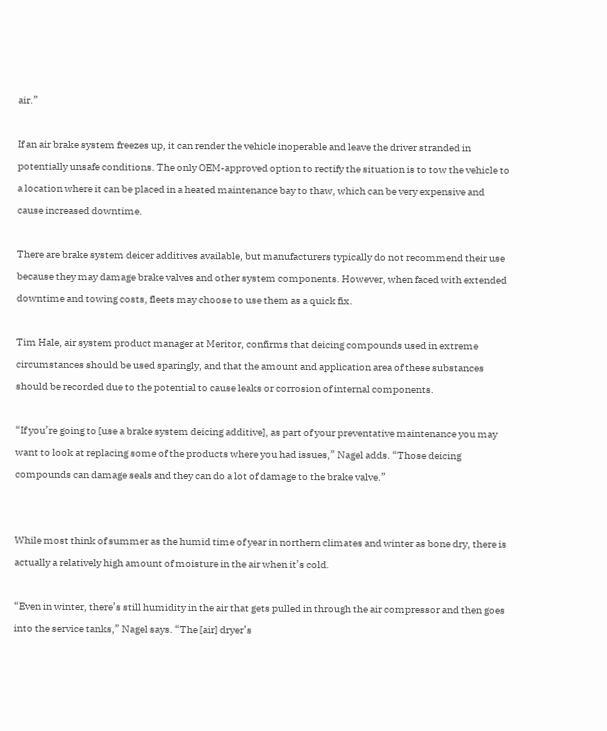air.”

If an air brake system freezes up, it can render the vehicle inoperable and leave the driver stranded in potentially unsafe conditions. The only OEM-approved option to rectify the situation is to tow the vehicle to a location where it can be placed in a heated maintenance bay to thaw, which can be very expensive and cause increased downtime.

There are brake system deicer additives available, but manufacturers typically do not recommend their use because they may damage brake valves and other system components. However, when faced with extended downtime and towing costs, fleets may choose to use them as a quick fix.

Tim Hale, air system product manager at Meritor, confirms that deicing compounds used in extreme circumstances should be used sparingly, and that the amount and application area of these substances should be recorded due to the potential to cause leaks or corrosion of internal components.

“If you’re going to [use a brake system deicing additive], as part of your preventative maintenance you may want to look at replacing some of the products where you had issues,” Nagel adds. “Those deicing compounds can damage seals and they can do a lot of damage to the brake valve.”


While most think of summer as the humid time of year in northern climates and winter as bone dry, there is actually a relatively high amount of moisture in the air when it’s cold.

“Even in winter, there’s still humidity in the air that gets pulled in through the air compressor and then goes into the service tanks,” Nagel says. “The [air] dryer’s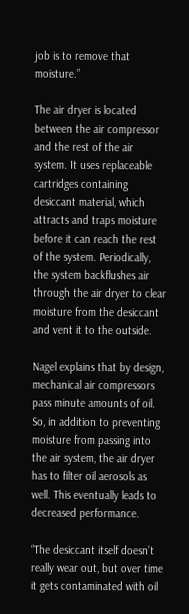job is to remove that moisture.”

The air dryer is located between the air compressor and the rest of the air system. It uses replaceable cartridges containing desiccant material, which attracts and traps moisture before it can reach the rest of the system. Periodically, the system backflushes air through the air dryer to clear moisture from the desiccant and vent it to the outside.

Nagel explains that by design, mechanical air compressors pass minute amounts of oil. So, in addition to preventing moisture from passing into the air system, the air dryer has to filter oil aerosols as well. This eventually leads to decreased performance.

“The desiccant itself doesn’t really wear out, but over time it gets contaminated with oil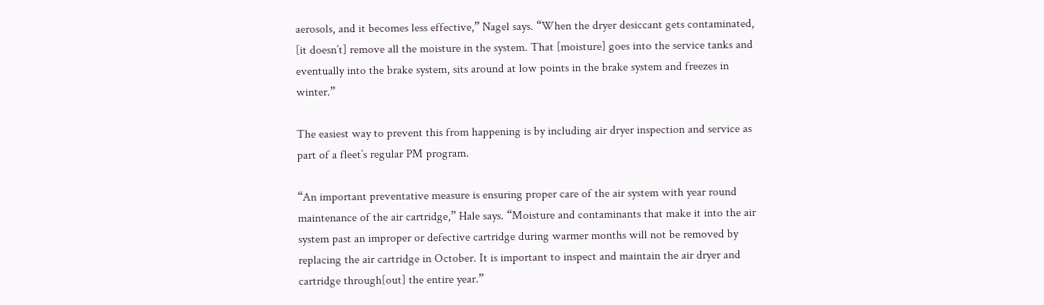aerosols, and it becomes less effective,” Nagel says. “When the dryer desiccant gets contaminated, [it doesn’t] remove all the moisture in the system. That [moisture] goes into the service tanks and eventually into the brake system, sits around at low points in the brake system and freezes in winter.”

The easiest way to prevent this from happening is by including air dryer inspection and service as part of a fleet’s regular PM program.

“An important preventative measure is ensuring proper care of the air system with year round maintenance of the air cartridge,” Hale says. “Moisture and contaminants that make it into the air system past an improper or defective cartridge during warmer months will not be removed by replacing the air cartridge in October. It is important to inspect and maintain the air dryer and cartridge through[out] the entire year.”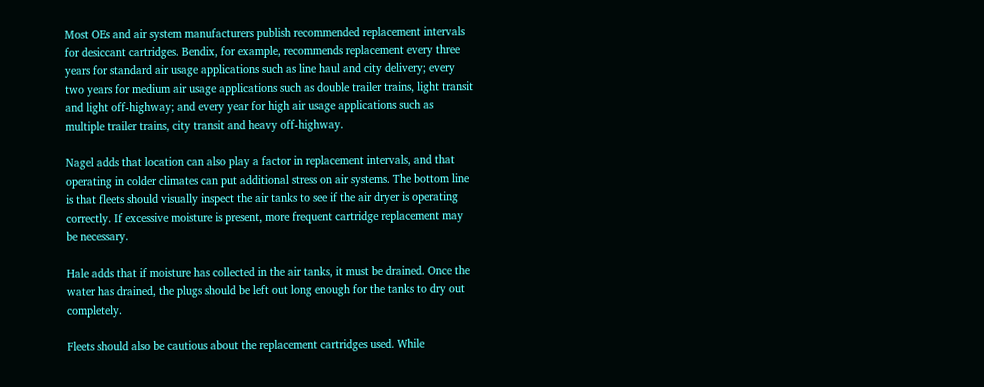Most OEs and air system manufacturers publish recommended replacement intervals for desiccant cartridges. Bendix, for example, recommends replacement every three years for standard air usage applications such as line haul and city delivery; every two years for medium air usage applications such as double trailer trains, light transit and light off-highway; and every year for high air usage applications such as multiple trailer trains, city transit and heavy off-highway.

Nagel adds that location can also play a factor in replacement intervals, and that operating in colder climates can put additional stress on air systems. The bottom line is that fleets should visually inspect the air tanks to see if the air dryer is operating correctly. If excessive moisture is present, more frequent cartridge replacement may be necessary.

Hale adds that if moisture has collected in the air tanks, it must be drained. Once the water has drained, the plugs should be left out long enough for the tanks to dry out completely.

Fleets should also be cautious about the replacement cartridges used. While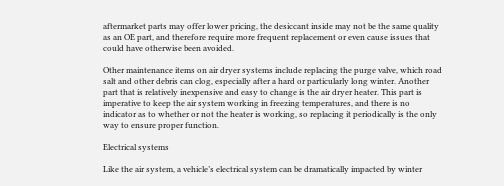aftermarket parts may offer lower pricing, the desiccant inside may not be the same quality as an OE part, and therefore require more frequent replacement or even cause issues that could have otherwise been avoided.

Other maintenance items on air dryer systems include replacing the purge valve, which road salt and other debris can clog, especially after a hard or particularly long winter. Another part that is relatively inexpensive and easy to change is the air dryer heater. This part is imperative to keep the air system working in freezing temperatures, and there is no indicator as to whether or not the heater is working, so replacing it periodically is the only way to ensure proper function.

Electrical systems

Like the air system, a vehicle’s electrical system can be dramatically impacted by winter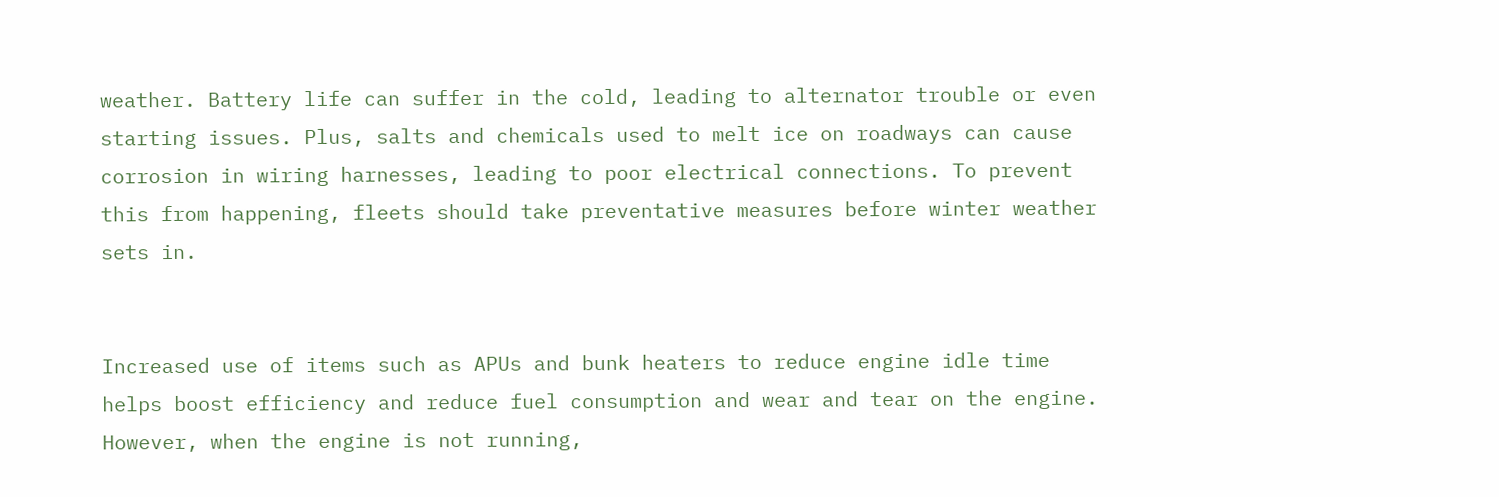weather. Battery life can suffer in the cold, leading to alternator trouble or even starting issues. Plus, salts and chemicals used to melt ice on roadways can cause corrosion in wiring harnesses, leading to poor electrical connections. To prevent this from happening, fleets should take preventative measures before winter weather sets in.


Increased use of items such as APUs and bunk heaters to reduce engine idle time helps boost efficiency and reduce fuel consumption and wear and tear on the engine. However, when the engine is not running,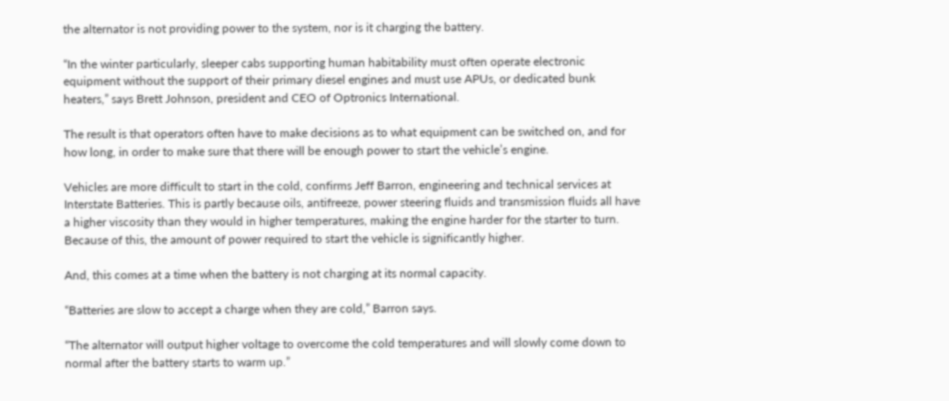the alternator is not providing power to the system, nor is it charging the battery.

“In the winter particularly, sleeper cabs supporting human habitability must often operate electronic equipment without the support of their primary diesel engines and must use APUs, or dedicated bunk heaters,” says Brett Johnson, president and CEO of Optronics International.

The result is that operators often have to make decisions as to what equipment can be switched on, and for how long, in order to make sure that there will be enough power to start the vehicle’s engine.

Vehicles are more difficult to start in the cold, confirms Jeff Barron, engineering and technical services at Interstate Batteries. This is partly because oils, antifreeze, power steering fluids and transmission fluids all have a higher viscosity than they would in higher temperatures, making the engine harder for the starter to turn. Because of this, the amount of power required to start the vehicle is significantly higher.

And, this comes at a time when the battery is not charging at its normal capacity.

“Batteries are slow to accept a charge when they are cold,” Barron says.

“The alternator will output higher voltage to overcome the cold temperatures and will slowly come down to normal after the battery starts to warm up.”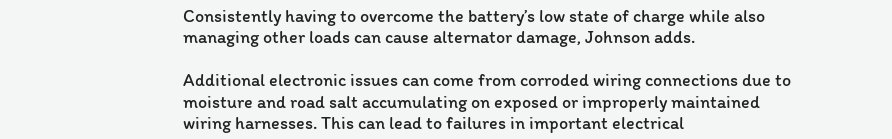Consistently having to overcome the battery’s low state of charge while also managing other loads can cause alternator damage, Johnson adds.

Additional electronic issues can come from corroded wiring connections due to moisture and road salt accumulating on exposed or improperly maintained wiring harnesses. This can lead to failures in important electrical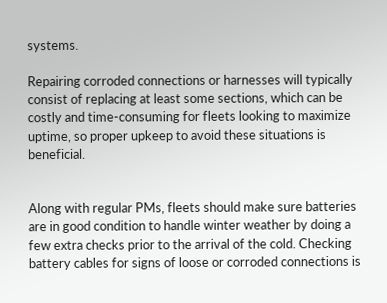systems.

Repairing corroded connections or harnesses will typically consist of replacing at least some sections, which can be costly and time-consuming for fleets looking to maximize uptime, so proper upkeep to avoid these situations is beneficial.


Along with regular PMs, fleets should make sure batteries are in good condition to handle winter weather by doing a few extra checks prior to the arrival of the cold. Checking battery cables for signs of loose or corroded connections is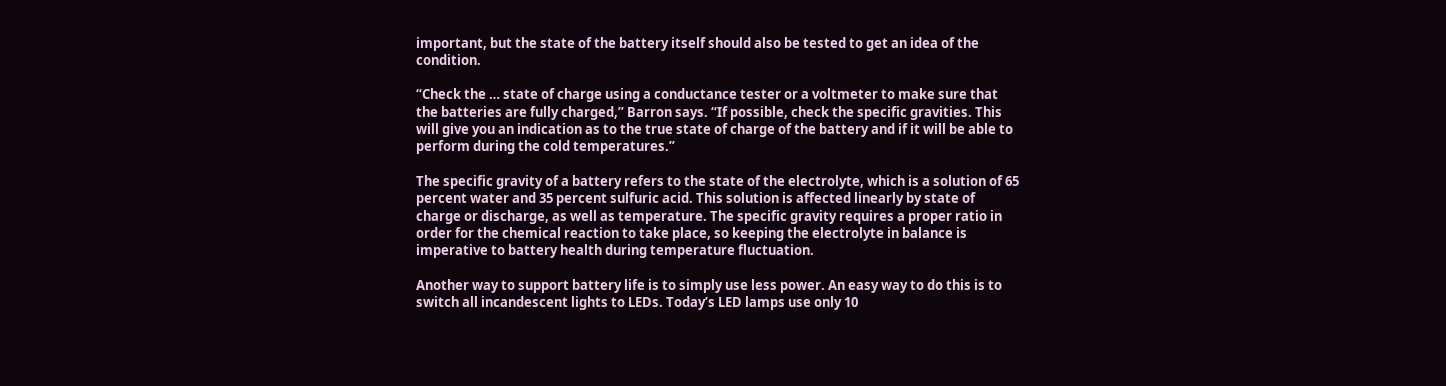important, but the state of the battery itself should also be tested to get an idea of the condition.

“Check the … state of charge using a conductance tester or a voltmeter to make sure that the batteries are fully charged,” Barron says. “If possible, check the specific gravities. This will give you an indication as to the true state of charge of the battery and if it will be able to perform during the cold temperatures.”

The specific gravity of a battery refers to the state of the electrolyte, which is a solution of 65 percent water and 35 percent sulfuric acid. This solution is affected linearly by state of charge or discharge, as well as temperature. The specific gravity requires a proper ratio in order for the chemical reaction to take place, so keeping the electrolyte in balance is imperative to battery health during temperature fluctuation.

Another way to support battery life is to simply use less power. An easy way to do this is to switch all incandescent lights to LEDs. Today’s LED lamps use only 10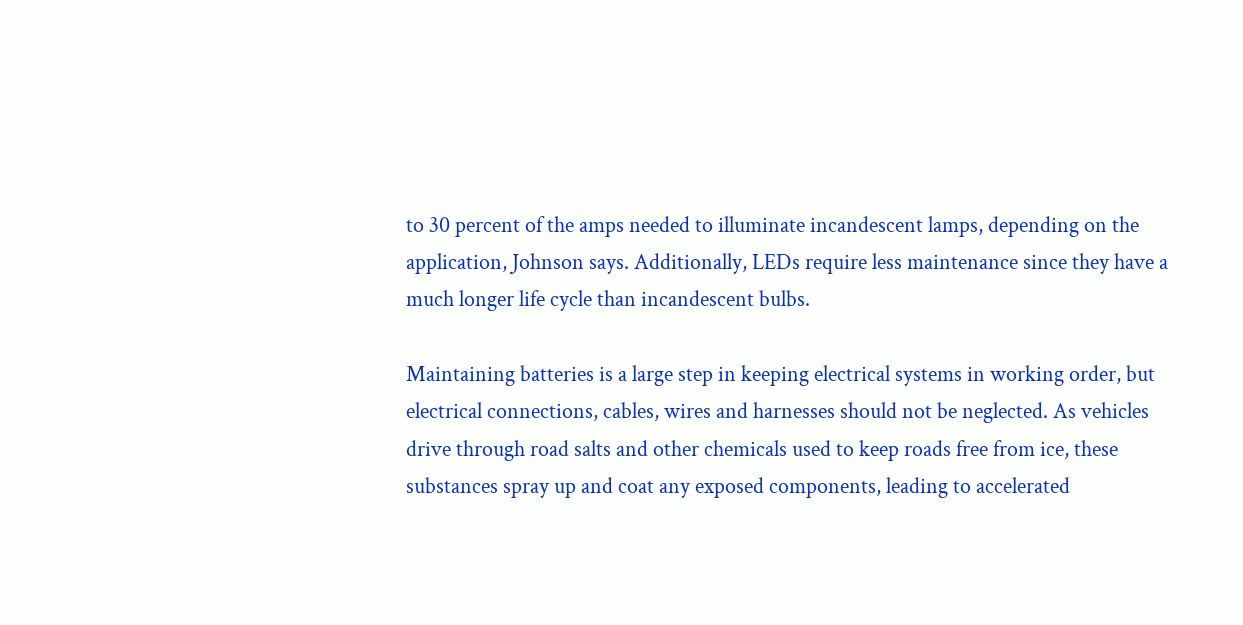to 30 percent of the amps needed to illuminate incandescent lamps, depending on the application, Johnson says. Additionally, LEDs require less maintenance since they have a much longer life cycle than incandescent bulbs.

Maintaining batteries is a large step in keeping electrical systems in working order, but electrical connections, cables, wires and harnesses should not be neglected. As vehicles drive through road salts and other chemicals used to keep roads free from ice, these substances spray up and coat any exposed components, leading to accelerated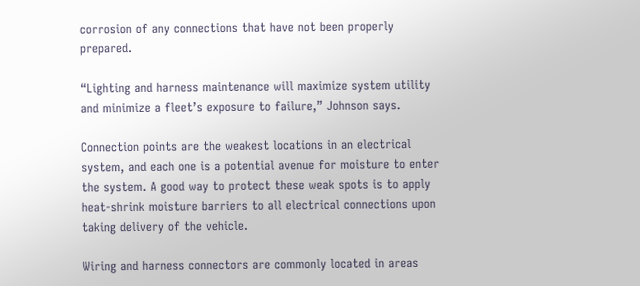corrosion of any connections that have not been properly prepared.

“Lighting and harness maintenance will maximize system utility and minimize a fleet’s exposure to failure,” Johnson says.

Connection points are the weakest locations in an electrical system, and each one is a potential avenue for moisture to enter the system. A good way to protect these weak spots is to apply heat-shrink moisture barriers to all electrical connections upon taking delivery of the vehicle.

Wiring and harness connectors are commonly located in areas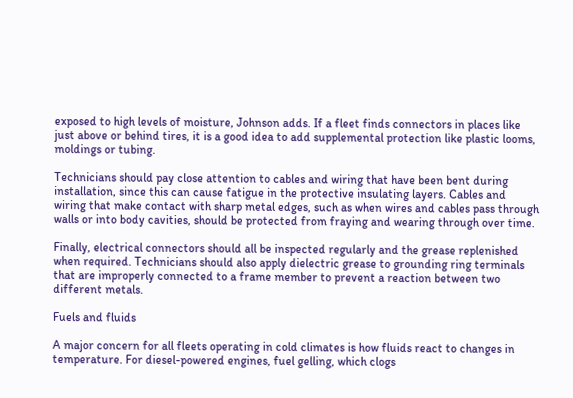exposed to high levels of moisture, Johnson adds. If a fleet finds connectors in places like just above or behind tires, it is a good idea to add supplemental protection like plastic looms, moldings or tubing.

Technicians should pay close attention to cables and wiring that have been bent during installation, since this can cause fatigue in the protective insulating layers. Cables and wiring that make contact with sharp metal edges, such as when wires and cables pass through walls or into body cavities, should be protected from fraying and wearing through over time.

Finally, electrical connectors should all be inspected regularly and the grease replenished when required. Technicians should also apply dielectric grease to grounding ring terminals that are improperly connected to a frame member to prevent a reaction between two different metals.

Fuels and fluids

A major concern for all fleets operating in cold climates is how fluids react to changes in temperature. For diesel-powered engines, fuel gelling, which clogs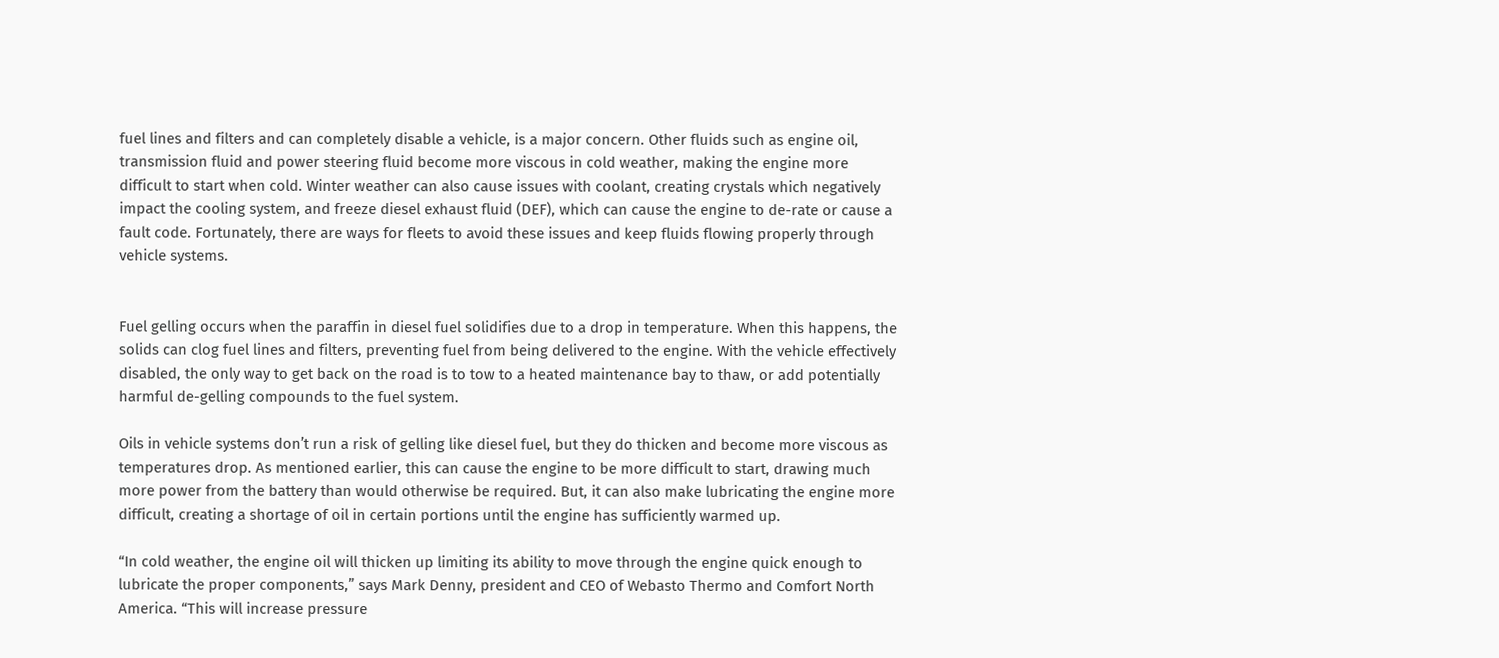fuel lines and filters and can completely disable a vehicle, is a major concern. Other fluids such as engine oil, transmission fluid and power steering fluid become more viscous in cold weather, making the engine more difficult to start when cold. Winter weather can also cause issues with coolant, creating crystals which negatively impact the cooling system, and freeze diesel exhaust fluid (DEF), which can cause the engine to de-rate or cause a fault code. Fortunately, there are ways for fleets to avoid these issues and keep fluids flowing properly through vehicle systems.


Fuel gelling occurs when the paraffin in diesel fuel solidifies due to a drop in temperature. When this happens, the solids can clog fuel lines and filters, preventing fuel from being delivered to the engine. With the vehicle effectively disabled, the only way to get back on the road is to tow to a heated maintenance bay to thaw, or add potentially harmful de-gelling compounds to the fuel system.

Oils in vehicle systems don’t run a risk of gelling like diesel fuel, but they do thicken and become more viscous as temperatures drop. As mentioned earlier, this can cause the engine to be more difficult to start, drawing much more power from the battery than would otherwise be required. But, it can also make lubricating the engine more difficult, creating a shortage of oil in certain portions until the engine has sufficiently warmed up.

“In cold weather, the engine oil will thicken up limiting its ability to move through the engine quick enough to lubricate the proper components,” says Mark Denny, president and CEO of Webasto Thermo and Comfort North America. “This will increase pressure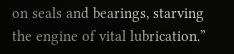on seals and bearings, starving the engine of vital lubrication.”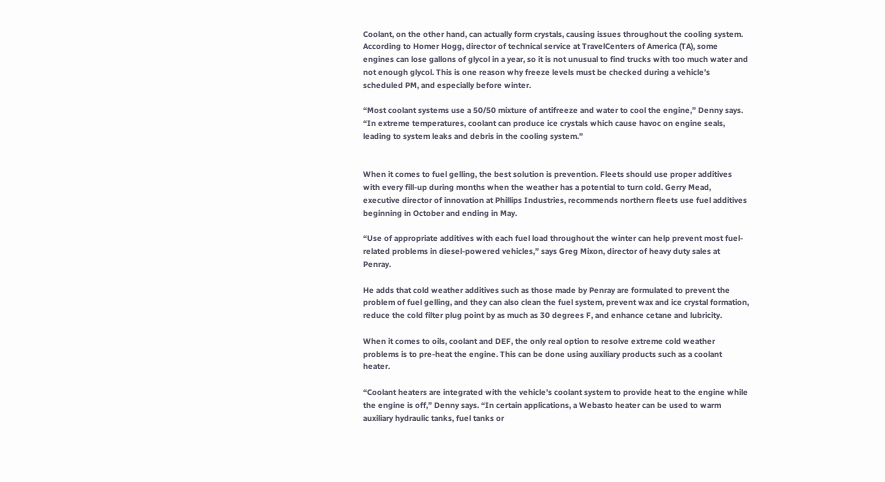Coolant, on the other hand, can actually form crystals, causing issues throughout the cooling system. According to Homer Hogg, director of technical service at TravelCenters of America (TA), some engines can lose gallons of glycol in a year, so it is not unusual to find trucks with too much water and not enough glycol. This is one reason why freeze levels must be checked during a vehicle’s scheduled PM, and especially before winter.

“Most coolant systems use a 50/50 mixture of antifreeze and water to cool the engine,” Denny says. “In extreme temperatures, coolant can produce ice crystals which cause havoc on engine seals, leading to system leaks and debris in the cooling system.”


When it comes to fuel gelling, the best solution is prevention. Fleets should use proper additives with every fill-up during months when the weather has a potential to turn cold. Gerry Mead, executive director of innovation at Phillips Industries, recommends northern fleets use fuel additives beginning in October and ending in May.

“Use of appropriate additives with each fuel load throughout the winter can help prevent most fuel-related problems in diesel-powered vehicles,” says Greg Mixon, director of heavy duty sales at Penray.

He adds that cold weather additives such as those made by Penray are formulated to prevent the problem of fuel gelling, and they can also clean the fuel system, prevent wax and ice crystal formation, reduce the cold filter plug point by as much as 30 degrees F, and enhance cetane and lubricity.

When it comes to oils, coolant and DEF, the only real option to resolve extreme cold weather problems is to pre-heat the engine. This can be done using auxiliary products such as a coolant heater.

“Coolant heaters are integrated with the vehicle’s coolant system to provide heat to the engine while the engine is off,” Denny says. “In certain applications, a Webasto heater can be used to warm auxiliary hydraulic tanks, fuel tanks or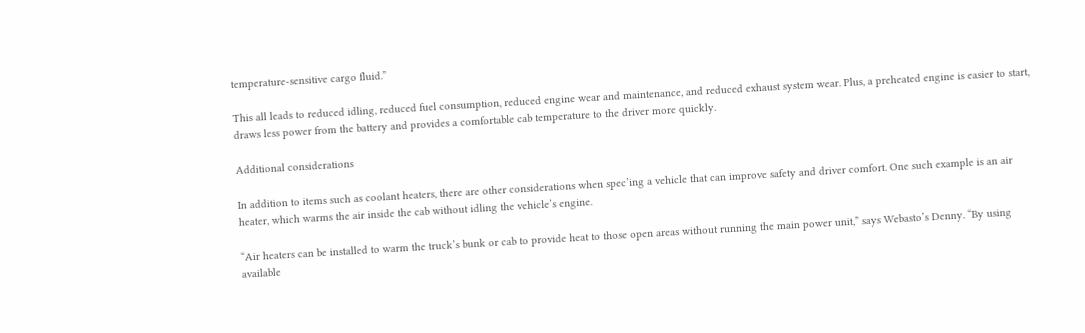temperature-sensitive cargo fluid.”

This all leads to reduced idling, reduced fuel consumption, reduced engine wear and maintenance, and reduced exhaust system wear. Plus, a preheated engine is easier to start, draws less power from the battery and provides a comfortable cab temperature to the driver more quickly.

Additional considerations

In addition to items such as coolant heaters, there are other considerations when spec’ing a vehicle that can improve safety and driver comfort. One such example is an air heater, which warms the air inside the cab without idling the vehicle’s engine.

“Air heaters can be installed to warm the truck’s bunk or cab to provide heat to those open areas without running the main power unit,” says Webasto’s Denny. “By using available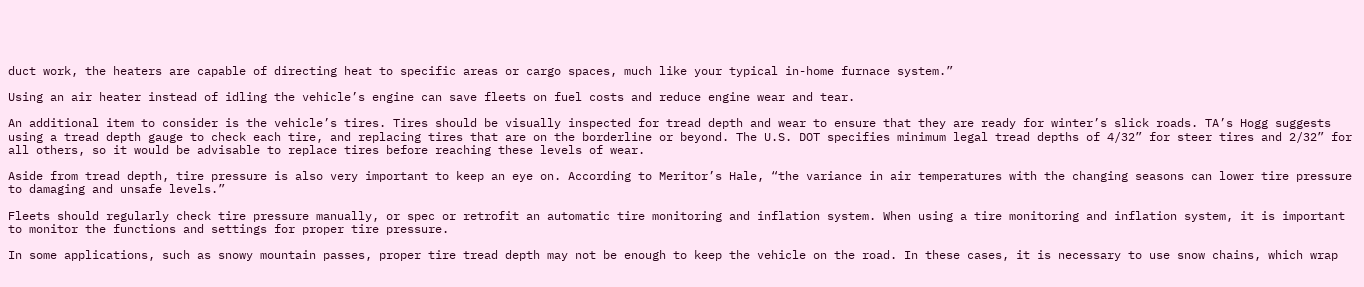duct work, the heaters are capable of directing heat to specific areas or cargo spaces, much like your typical in-home furnace system.”

Using an air heater instead of idling the vehicle’s engine can save fleets on fuel costs and reduce engine wear and tear.

An additional item to consider is the vehicle’s tires. Tires should be visually inspected for tread depth and wear to ensure that they are ready for winter’s slick roads. TA’s Hogg suggests using a tread depth gauge to check each tire, and replacing tires that are on the borderline or beyond. The U.S. DOT specifies minimum legal tread depths of 4/32” for steer tires and 2/32” for all others, so it would be advisable to replace tires before reaching these levels of wear.

Aside from tread depth, tire pressure is also very important to keep an eye on. According to Meritor’s Hale, “the variance in air temperatures with the changing seasons can lower tire pressure to damaging and unsafe levels.”

Fleets should regularly check tire pressure manually, or spec or retrofit an automatic tire monitoring and inflation system. When using a tire monitoring and inflation system, it is important to monitor the functions and settings for proper tire pressure.

In some applications, such as snowy mountain passes, proper tire tread depth may not be enough to keep the vehicle on the road. In these cases, it is necessary to use snow chains, which wrap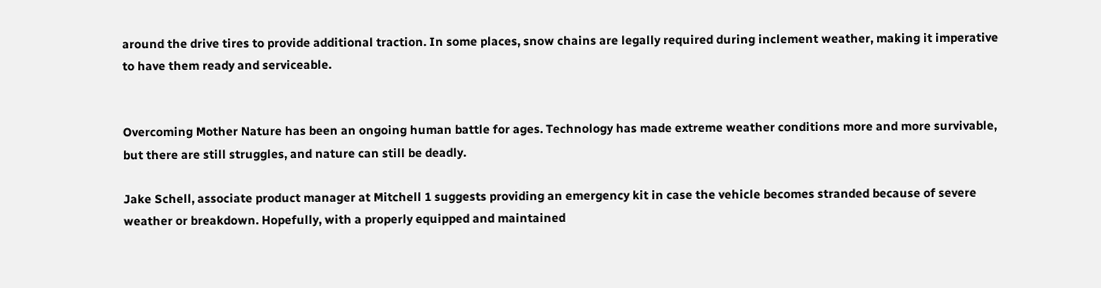around the drive tires to provide additional traction. In some places, snow chains are legally required during inclement weather, making it imperative to have them ready and serviceable.


Overcoming Mother Nature has been an ongoing human battle for ages. Technology has made extreme weather conditions more and more survivable, but there are still struggles, and nature can still be deadly.

Jake Schell, associate product manager at Mitchell 1 suggests providing an emergency kit in case the vehicle becomes stranded because of severe weather or breakdown. Hopefully, with a properly equipped and maintained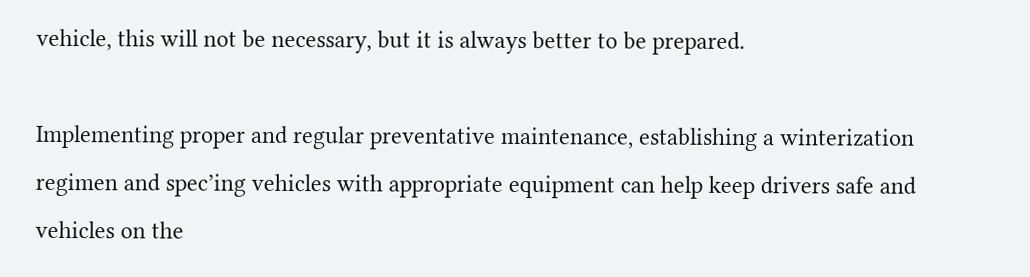vehicle, this will not be necessary, but it is always better to be prepared.

Implementing proper and regular preventative maintenance, establishing a winterization regimen and spec’ing vehicles with appropriate equipment can help keep drivers safe and vehicles on the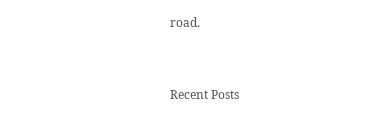road.


Recent Posts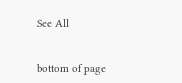See All


bottom of page